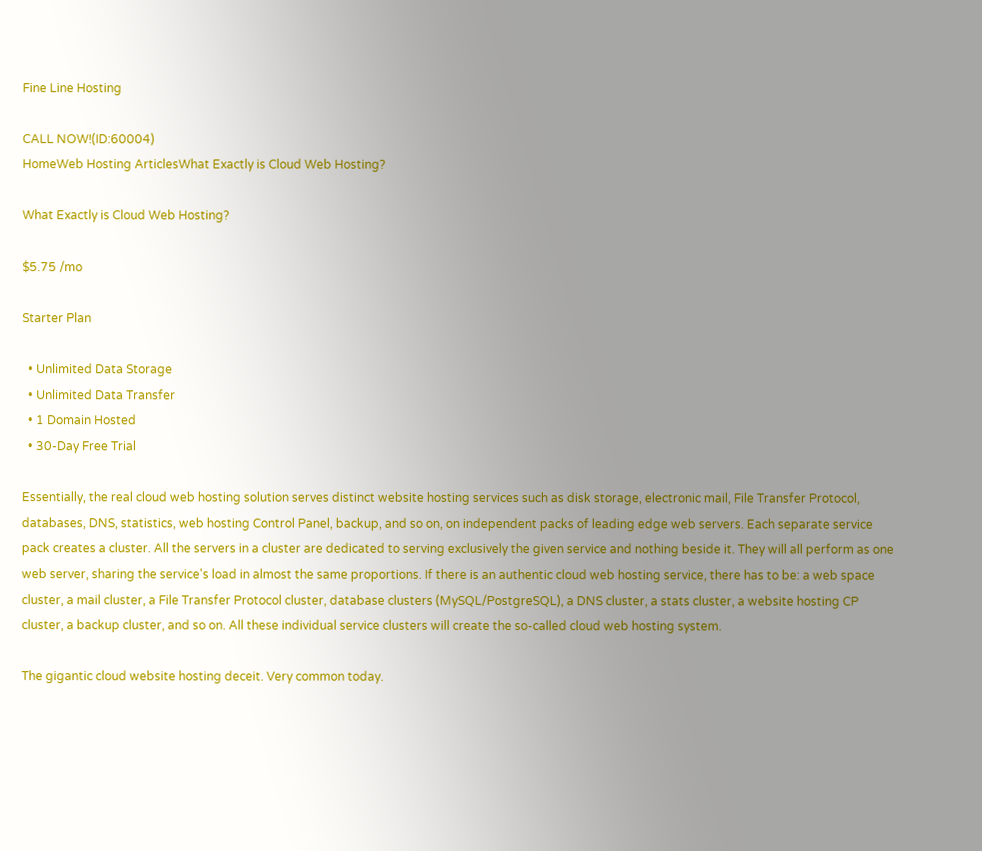Fine Line Hosting

CALL NOW!(ID:60004)
HomeWeb Hosting ArticlesWhat Exactly is Cloud Web Hosting?

What Exactly is Cloud Web Hosting?

$5.75 /mo

Starter Plan

  • Unlimited Data Storage
  • Unlimited Data Transfer
  • 1 Domain Hosted
  • 30-Day Free Trial

Essentially, the real cloud web hosting solution serves distinct website hosting services such as disk storage, electronic mail, File Transfer Protocol, databases, DNS, statistics, web hosting Control Panel, backup, and so on, on independent packs of leading edge web servers. Each separate service pack creates a cluster. All the servers in a cluster are dedicated to serving exclusively the given service and nothing beside it. They will all perform as one web server, sharing the service's load in almost the same proportions. If there is an authentic cloud web hosting service, there has to be: a web space cluster, a mail cluster, a File Transfer Protocol cluster, database clusters (MySQL/PostgreSQL), a DNS cluster, a stats cluster, a website hosting CP cluster, a backup cluster, and so on. All these individual service clusters will create the so-called cloud web hosting system.

The gigantic cloud website hosting deceit. Very common today.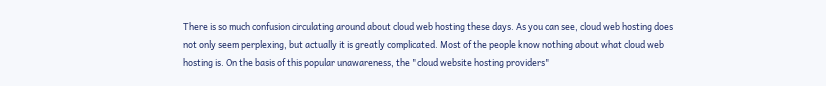There is so much confusion circulating around about cloud web hosting these days. As you can see, cloud web hosting does not only seem perplexing, but actually it is greatly complicated. Most of the people know nothing about what cloud web hosting is. On the basis of this popular unawareness, the "cloud website hosting providers"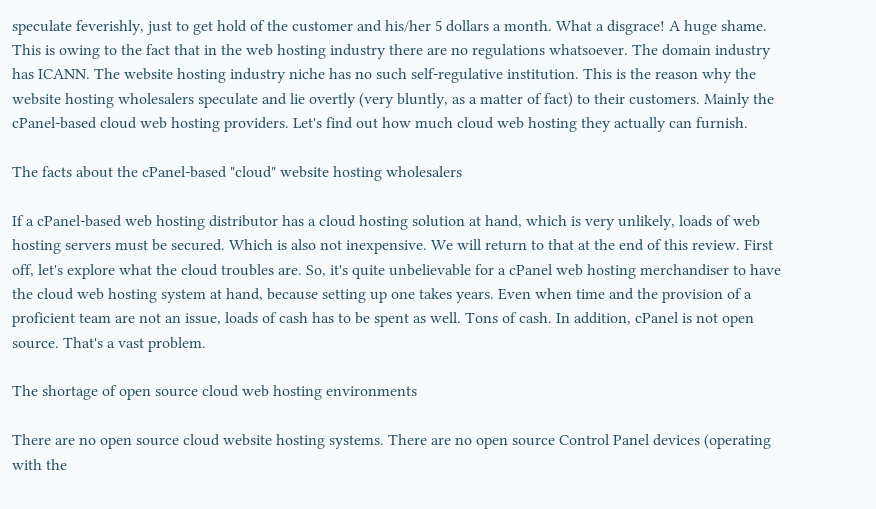speculate feverishly, just to get hold of the customer and his/her 5 dollars a month. What a disgrace! A huge shame. This is owing to the fact that in the web hosting industry there are no regulations whatsoever. The domain industry has ICANN. The website hosting industry niche has no such self-regulative institution. This is the reason why the website hosting wholesalers speculate and lie overtly (very bluntly, as a matter of fact) to their customers. Mainly the cPanel-based cloud web hosting providers. Let's find out how much cloud web hosting they actually can furnish.

The facts about the cPanel-based "cloud" website hosting wholesalers

If a cPanel-based web hosting distributor has a cloud hosting solution at hand, which is very unlikely, loads of web hosting servers must be secured. Which is also not inexpensive. We will return to that at the end of this review. First off, let's explore what the cloud troubles are. So, it's quite unbelievable for a cPanel web hosting merchandiser to have the cloud web hosting system at hand, because setting up one takes years. Even when time and the provision of a proficient team are not an issue, loads of cash has to be spent as well. Tons of cash. In addition, cPanel is not open source. That's a vast problem.

The shortage of open source cloud web hosting environments

There are no open source cloud website hosting systems. There are no open source Control Panel devices (operating with the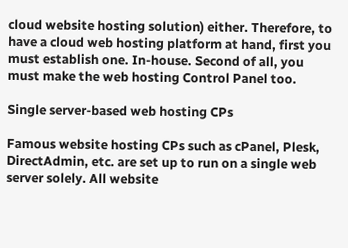cloud website hosting solution) either. Therefore, to have a cloud web hosting platform at hand, first you must establish one. In-house. Second of all, you must make the web hosting Control Panel too.

Single server-based web hosting CPs

Famous website hosting CPs such as cPanel, Plesk, DirectAdmin, etc. are set up to run on a single web server solely. All website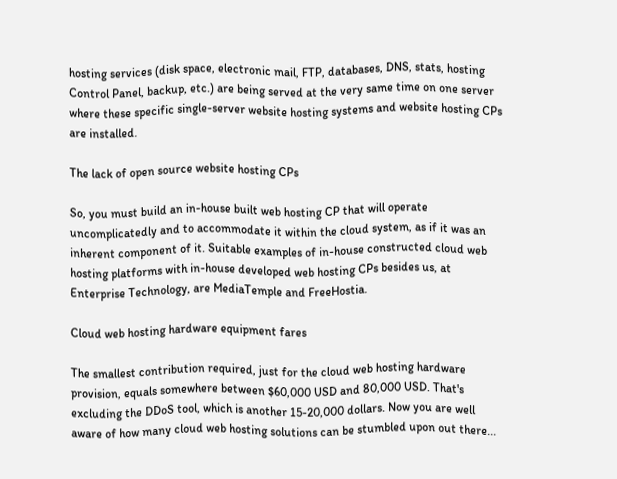hosting services (disk space, electronic mail, FTP, databases, DNS, stats, hosting Control Panel, backup, etc.) are being served at the very same time on one server where these specific single-server website hosting systems and website hosting CPs are installed.

The lack of open source website hosting CPs

So, you must build an in-house built web hosting CP that will operate uncomplicatedly and to accommodate it within the cloud system, as if it was an inherent component of it. Suitable examples of in-house constructed cloud web hosting platforms with in-house developed web hosting CPs besides us, at Enterprise Technology, are MediaTemple and FreeHostia.

Cloud web hosting hardware equipment fares

The smallest contribution required, just for the cloud web hosting hardware provision, equals somewhere between $60,000 USD and 80,000 USD. That's excluding the DDoS tool, which is another 15-20,000 dollars. Now you are well aware of how many cloud web hosting solutions can be stumbled upon out there...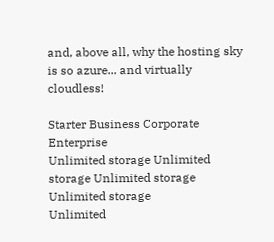and, above all, why the hosting sky is so azure... and virtually cloudless!

Starter Business Corporate Enterprise
Unlimited storage Unlimited storage Unlimited storage Unlimited storage
Unlimited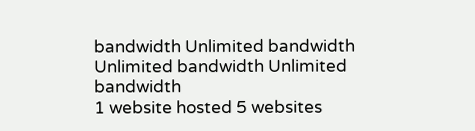bandwidth Unlimited bandwidth Unlimited bandwidth Unlimited bandwidth
1 website hosted 5 websites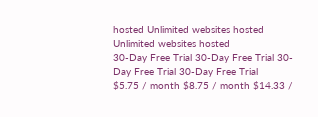hosted Unlimited websites hosted Unlimited websites hosted
30-Day Free Trial 30-Day Free Trial 30-Day Free Trial 30-Day Free Trial
$5.75 / month $8.75 / month $14.33 /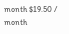month $19.50 / month